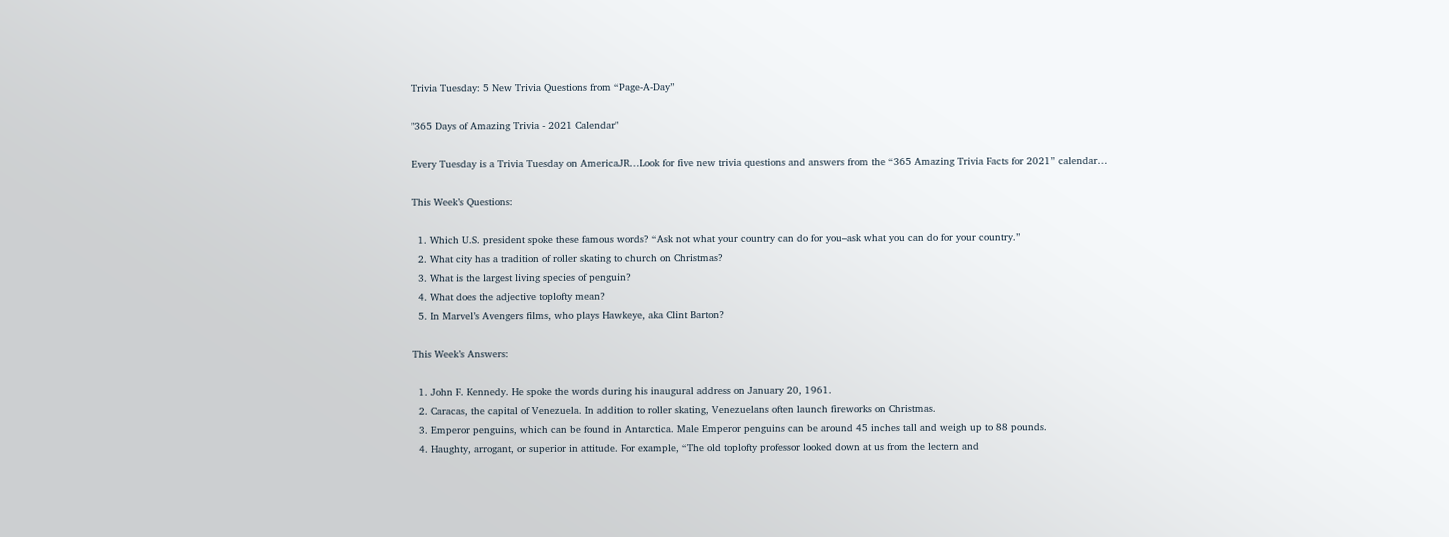Trivia Tuesday: 5 New Trivia Questions from “Page-A-Day”

"365 Days of Amazing Trivia - 2021 Calendar"

Every Tuesday is a Trivia Tuesday on AmericaJR…Look for five new trivia questions and answers from the “365 Amazing Trivia Facts for 2021” calendar…

This Week’s Questions:

  1. Which U.S. president spoke these famous words? “Ask not what your country can do for you–ask what you can do for your country.”
  2. What city has a tradition of roller skating to church on Christmas?
  3. What is the largest living species of penguin?
  4. What does the adjective toplofty mean?
  5. In Marvel’s Avengers films, who plays Hawkeye, aka Clint Barton?

This Week’s Answers:

  1. John F. Kennedy. He spoke the words during his inaugural address on January 20, 1961.
  2. Caracas, the capital of Venezuela. In addition to roller skating, Venezuelans often launch fireworks on Christmas.
  3. Emperor penguins, which can be found in Antarctica. Male Emperor penguins can be around 45 inches tall and weigh up to 88 pounds.
  4. Haughty, arrogant, or superior in attitude. For example, “The old toplofty professor looked down at us from the lectern and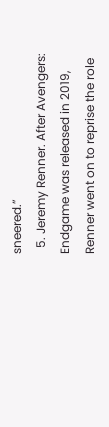sneered.”
  5. Jeremy Renner. After Avengers: Endgame was released in 2019, Renner went on to reprise the role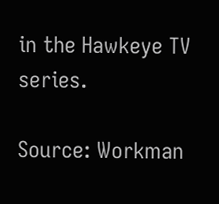in the Hawkeye TV series.

Source: Workman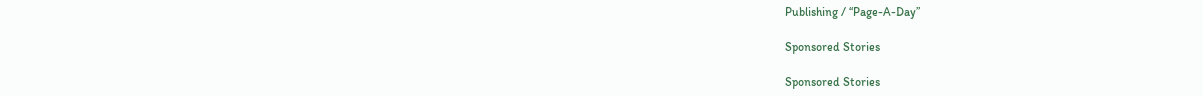Publishing / “Page-A-Day”

Sponsored Stories

Sponsored Stories